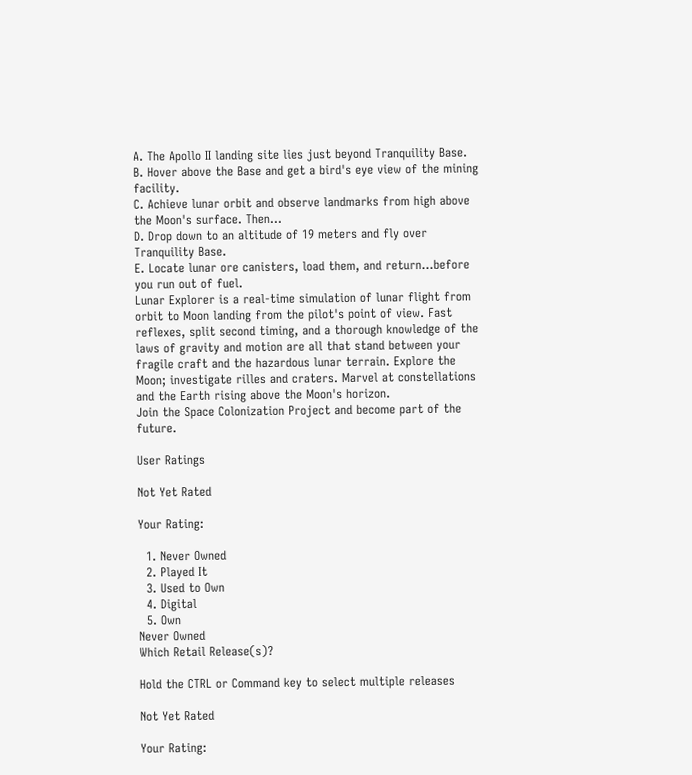A. The Apollo II landing site lies just beyond Tranquility Base.
B. Hover above the Base and get a bird's eye view of the mining facility.
C. Achieve lunar orbit and observe landmarks from high above the Moon's surface. Then...
D. Drop down to an altitude of 19 meters and fly over Tranquility Base.
E. Locate lunar ore canisters, load them, and return...before you run out of fuel.
Lunar Explorer is a real-time simulation of lunar flight from orbit to Moon landing from the pilot's point of view. Fast reflexes, split second timing, and a thorough knowledge of the laws of gravity and motion are all that stand between your fragile craft and the hazardous lunar terrain. Explore the Moon; investigate rilles and craters. Marvel at constellations and the Earth rising above the Moon's horizon.
Join the Space Colonization Project and become part of the future.

User Ratings

Not Yet Rated

Your Rating:

  1. Never Owned
  2. Played It
  3. Used to Own
  4. Digital
  5. Own
Never Owned
Which Retail Release(s)?

Hold the CTRL or Command key to select multiple releases

Not Yet Rated

Your Rating: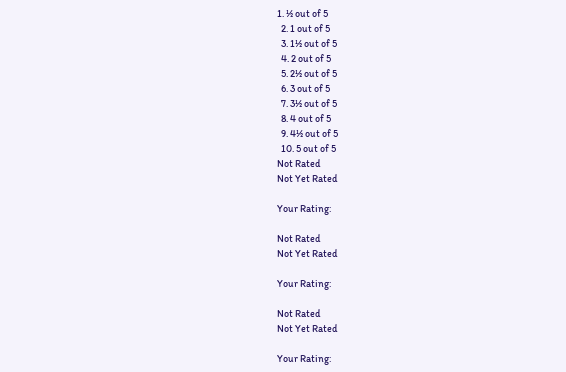1. ½ out of 5
  2. 1 out of 5
  3. 1½ out of 5
  4. 2 out of 5
  5. 2½ out of 5
  6. 3 out of 5
  7. 3½ out of 5
  8. 4 out of 5
  9. 4½ out of 5
  10. 5 out of 5
Not Rated
Not Yet Rated

Your Rating:

Not Rated
Not Yet Rated

Your Rating:

Not Rated
Not Yet Rated

Your Rating: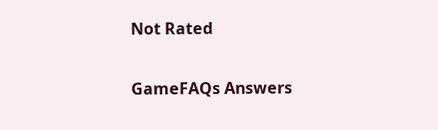Not Rated

GameFAQs Answers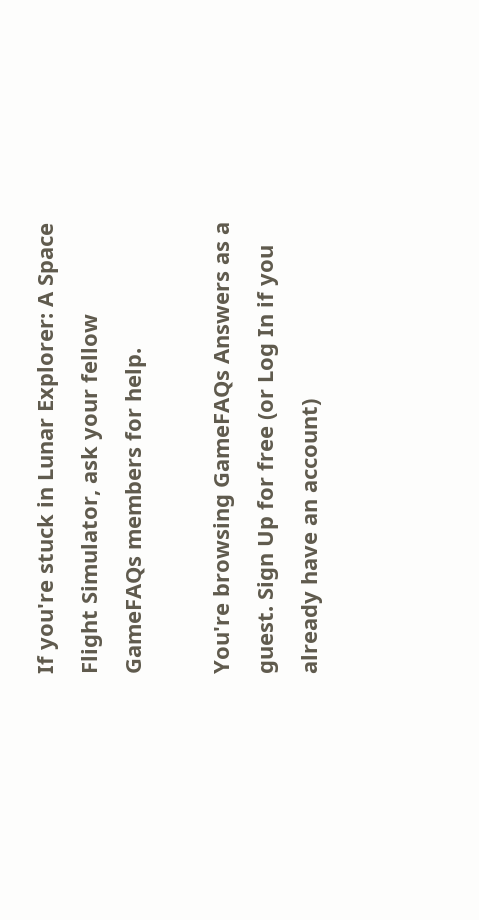If you're stuck in Lunar Explorer: A Space Flight Simulator, ask your fellow GameFAQs members for help.

You're browsing GameFAQs Answers as a guest. Sign Up for free (or Log In if you already have an account)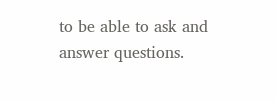to be able to ask and answer questions.